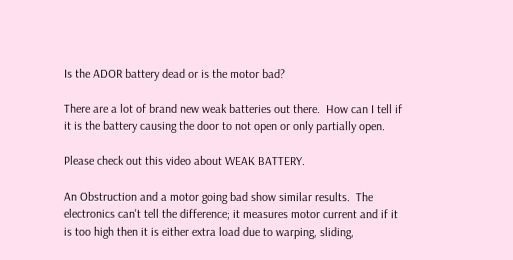Is the ADOR battery dead or is the motor bad?

There are a lot of brand new weak batteries out there.  How can I tell if it is the battery causing the door to not open or only partially open.

Please check out this video about WEAK BATTERY.

An Obstruction and a motor going bad show similar results.  The electronics can't tell the difference; it measures motor current and if it is too high then it is either extra load due to warping, sliding,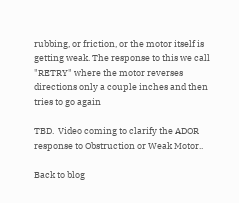rubbing, or friction, or the motor itself is getting weak. The response to this we call "RETRY" where the motor reverses directions only a couple inches and then tries to go again

TBD.  Video coming to clarify the ADOR response to Obstruction or Weak Motor..

Back to blog